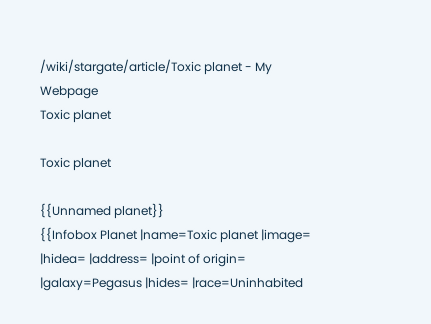/wiki/stargate/article/Toxic planet - My Webpage
Toxic planet

Toxic planet

{{Unnamed planet}}
{{Infobox Planet |name=Toxic planet |image= |hidea= |address= |point of origin= |galaxy=Pegasus |hides= |race=Uninhabited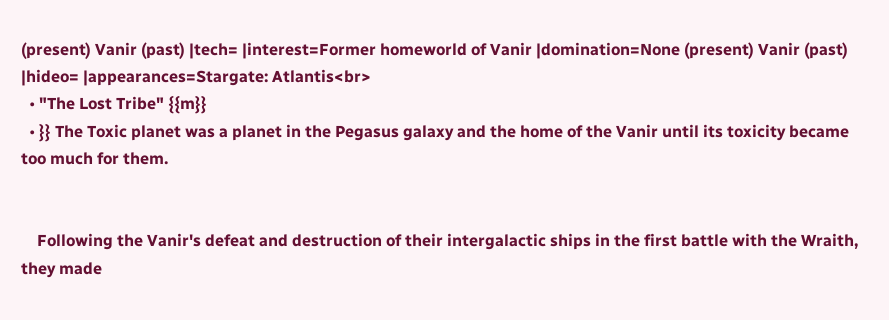(present) Vanir (past) |tech= |interest=Former homeworld of Vanir |domination=None (present) Vanir (past) |hideo= |appearances=Stargate: Atlantis<br>
  • "The Lost Tribe" {{m}}
  • }} The Toxic planet was a planet in the Pegasus galaxy and the home of the Vanir until its toxicity became too much for them.


    Following the Vanir's defeat and destruction of their intergalactic ships in the first battle with the Wraith, they made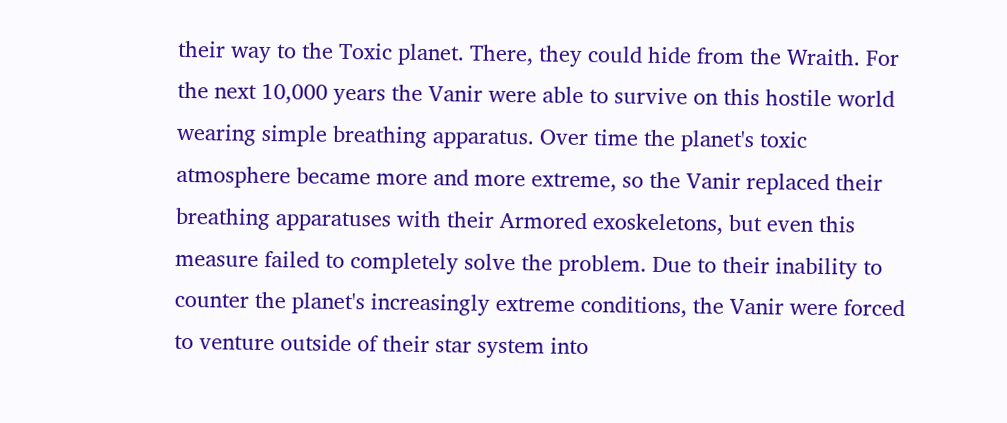their way to the Toxic planet. There, they could hide from the Wraith. For the next 10,000 years the Vanir were able to survive on this hostile world wearing simple breathing apparatus. Over time the planet's toxic atmosphere became more and more extreme, so the Vanir replaced their breathing apparatuses with their Armored exoskeletons, but even this measure failed to completely solve the problem. Due to their inability to counter the planet's increasingly extreme conditions, the Vanir were forced to venture outside of their star system into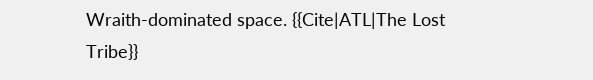Wraith-dominated space. {{Cite|ATL|The Lost Tribe}}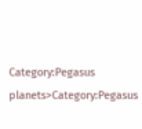Category:Pegasus planets>Category:Pegasus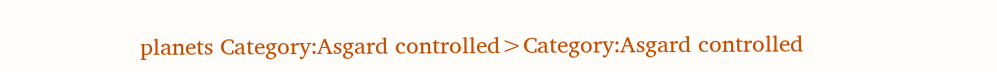planets Category:Asgard controlled>Category:Asgard controlled